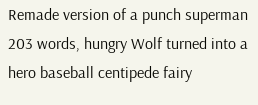Remade version of a punch superman 203 words, hungry Wolf turned into a hero baseball centipede fairy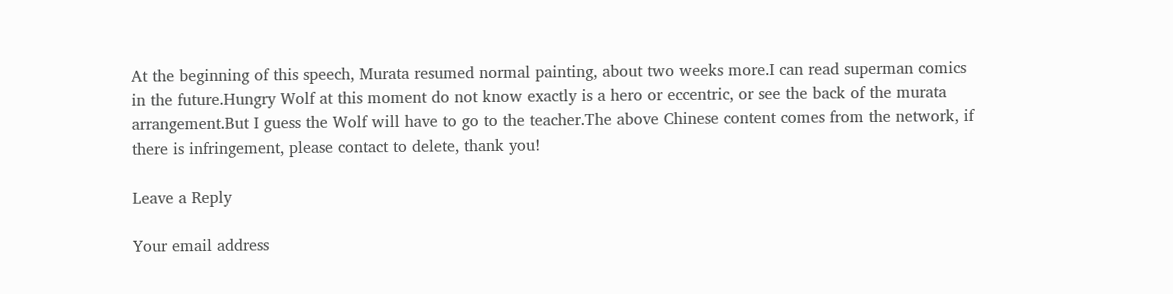At the beginning of this speech, Murata resumed normal painting, about two weeks more.I can read superman comics in the future.Hungry Wolf at this moment do not know exactly is a hero or eccentric, or see the back of the murata arrangement.But I guess the Wolf will have to go to the teacher.The above Chinese content comes from the network, if there is infringement, please contact to delete, thank you!

Leave a Reply

Your email address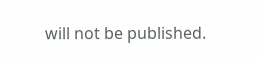will not be published.